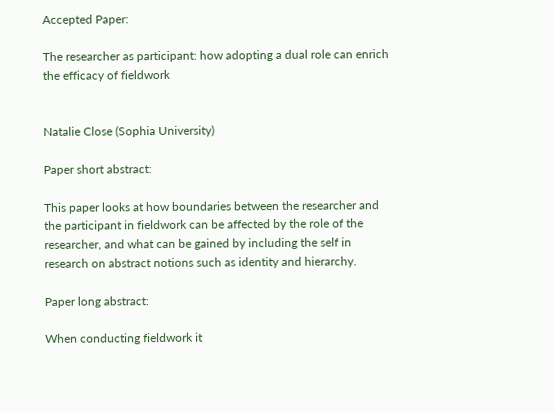Accepted Paper:

The researcher as participant: how adopting a dual role can enrich the efficacy of fieldwork


Natalie Close (Sophia University)

Paper short abstract:

This paper looks at how boundaries between the researcher and the participant in fieldwork can be affected by the role of the researcher, and what can be gained by including the self in research on abstract notions such as identity and hierarchy.

Paper long abstract:

When conducting fieldwork it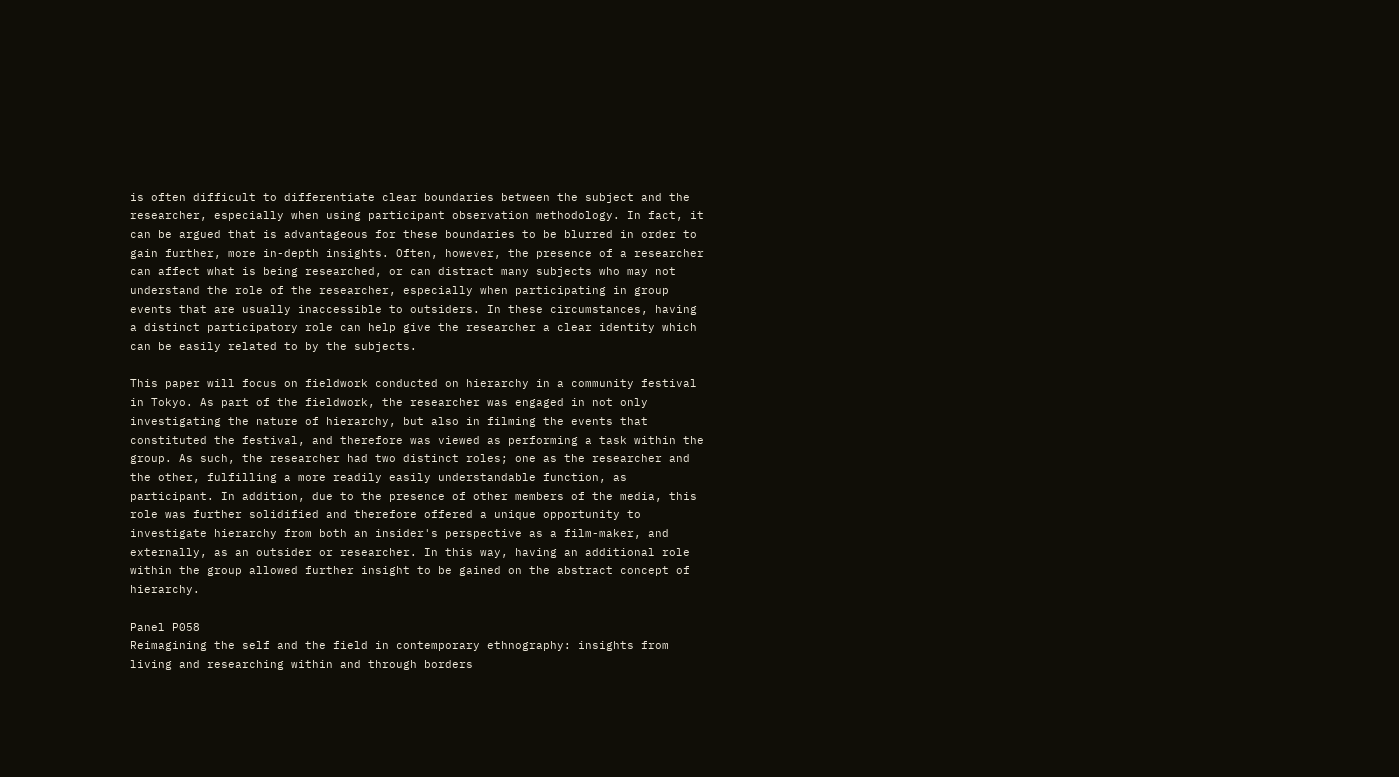is often difficult to differentiate clear boundaries between the subject and the researcher, especially when using participant observation methodology. In fact, it can be argued that is advantageous for these boundaries to be blurred in order to gain further, more in-depth insights. Often, however, the presence of a researcher can affect what is being researched, or can distract many subjects who may not understand the role of the researcher, especially when participating in group events that are usually inaccessible to outsiders. In these circumstances, having a distinct participatory role can help give the researcher a clear identity which can be easily related to by the subjects.

This paper will focus on fieldwork conducted on hierarchy in a community festival in Tokyo. As part of the fieldwork, the researcher was engaged in not only investigating the nature of hierarchy, but also in filming the events that constituted the festival, and therefore was viewed as performing a task within the group. As such, the researcher had two distinct roles; one as the researcher and the other, fulfilling a more readily easily understandable function, as participant. In addition, due to the presence of other members of the media, this role was further solidified and therefore offered a unique opportunity to investigate hierarchy from both an insider's perspective as a film-maker, and externally, as an outsider or researcher. In this way, having an additional role within the group allowed further insight to be gained on the abstract concept of hierarchy.

Panel P058
Reimagining the self and the field in contemporary ethnography: insights from living and researching within and through borders